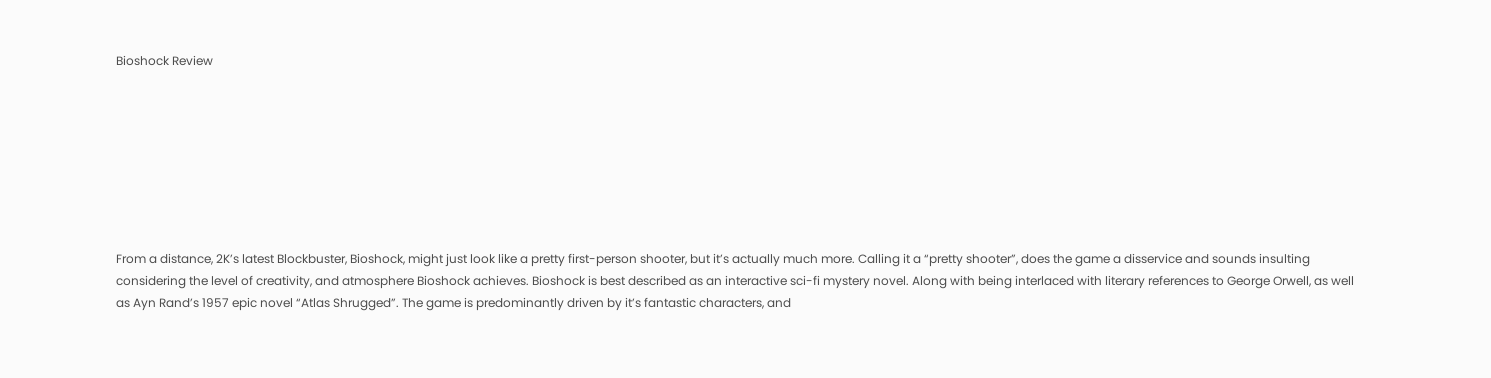Bioshock Review








From a distance, 2K’s latest Blockbuster, Bioshock, might just look like a pretty first-person shooter, but it’s actually much more. Calling it a “pretty shooter”, does the game a disservice and sounds insulting considering the level of creativity, and atmosphere Bioshock achieves. Bioshock is best described as an interactive sci-fi mystery novel. Along with being interlaced with literary references to George Orwell, as well as Ayn Rand’s 1957 epic novel “Atlas Shrugged”. The game is predominantly driven by it’s fantastic characters, and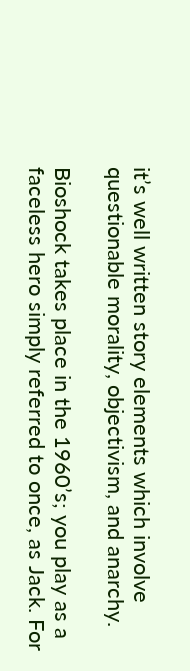it’s well written story elements which involve questionable morality, objectivism, and anarchy.

Bioshock takes place in the 1960’s; you play as a faceless hero simply referred to once, as Jack. For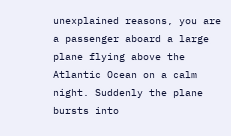unexplained reasons, you are a passenger aboard a large plane flying above the Atlantic Ocean on a calm night. Suddenly the plane bursts into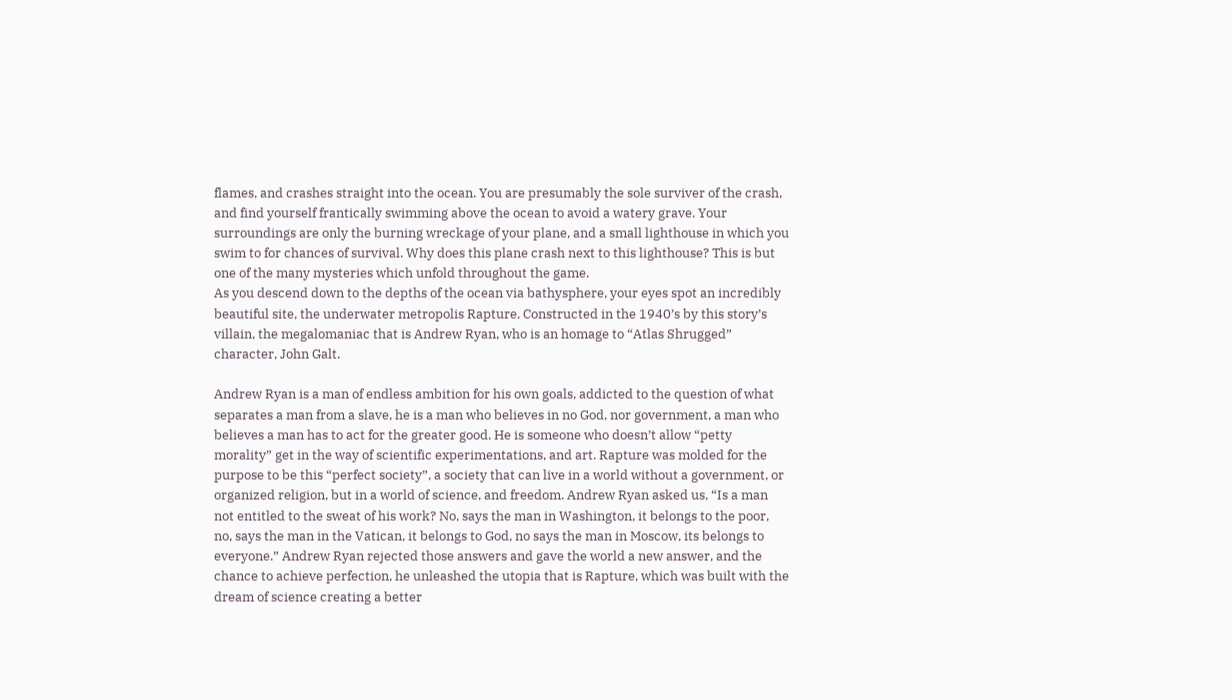flames, and crashes straight into the ocean. You are presumably the sole surviver of the crash, and find yourself frantically swimming above the ocean to avoid a watery grave. Your surroundings are only the burning wreckage of your plane, and a small lighthouse in which you swim to for chances of survival. Why does this plane crash next to this lighthouse? This is but one of the many mysteries which unfold throughout the game.
As you descend down to the depths of the ocean via bathysphere, your eyes spot an incredibly beautiful site, the underwater metropolis Rapture. Constructed in the 1940’s by this story’s villain, the megalomaniac that is Andrew Ryan, who is an homage to “Atlas Shrugged” character, John Galt.

Andrew Ryan is a man of endless ambition for his own goals, addicted to the question of what separates a man from a slave, he is a man who believes in no God, nor government, a man who believes a man has to act for the greater good. He is someone who doesn’t allow “petty morality” get in the way of scientific experimentations, and art. Rapture was molded for the purpose to be this “perfect society”, a society that can live in a world without a government, or organized religion, but in a world of science, and freedom. Andrew Ryan asked us, “Is a man not entitled to the sweat of his work? No, says the man in Washington, it belongs to the poor, no, says the man in the Vatican, it belongs to God, no says the man in Moscow, its belongs to everyone.” Andrew Ryan rejected those answers and gave the world a new answer, and the chance to achieve perfection, he unleashed the utopia that is Rapture, which was built with the dream of science creating a better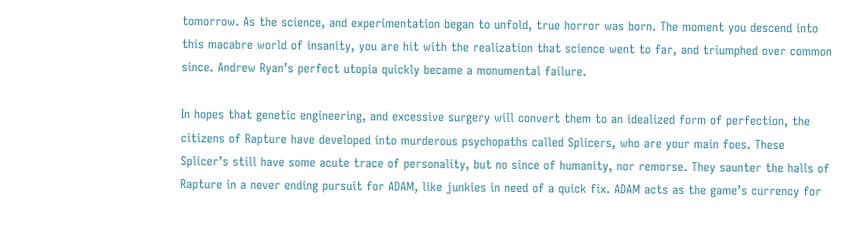tomorrow. As the science, and experimentation began to unfold, true horror was born. The moment you descend into this macabre world of insanity, you are hit with the realization that science went to far, and triumphed over common since. Andrew Ryan’s perfect utopia quickly became a monumental failure.

In hopes that genetic engineering, and excessive surgery will convert them to an idealized form of perfection, the citizens of Rapture have developed into murderous psychopaths called Splicers, who are your main foes. These Splicer’s still have some acute trace of personality, but no since of humanity, nor remorse. They saunter the halls of Rapture in a never ending pursuit for ADAM, like junkies in need of a quick fix. ADAM acts as the game’s currency for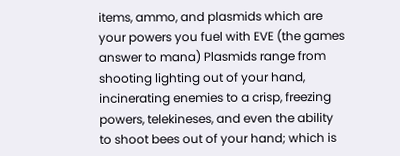items, ammo, and plasmids which are your powers you fuel with EVE (the games answer to mana) Plasmids range from shooting lighting out of your hand, incinerating enemies to a crisp, freezing powers, telekineses, and even the ability to shoot bees out of your hand; which is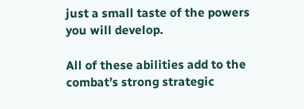just a small taste of the powers you will develop.

All of these abilities add to the combat’s strong strategic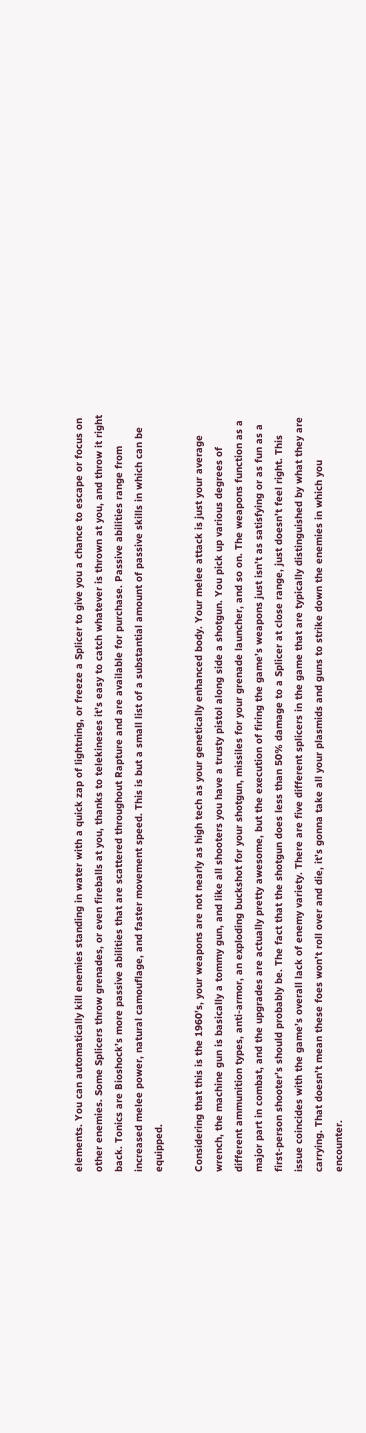elements. You can automatically kill enemies standing in water with a quick zap of lightning, or freeze a Splicer to give you a chance to escape or focus on other enemies. Some Splicers throw grenades, or even fireballs at you, thanks to telekineses it’s easy to catch whatever is thrown at you, and throw it right back. Tonics are Bioshock’s more passive abilities that are scattered throughout Rapture and are available for purchase. Passive abilities range from increased melee power, natural camouflage, and faster movement speed. This is but a small list of a substantial amount of passive skills in which can be equipped.

Considering that this is the 1960’s, your weapons are not nearly as high tech as your genetically enhanced body. Your melee attack is just your average wrench, the machine gun is basically a tommy gun, and like all shooters you have a trusty pistol along side a shotgun. You pick up various degrees of different ammunition types, anti-armor, an exploding buckshot for your shotgun, missiles for your grenade launcher, and so on. The weapons function as a major part in combat, and the upgrades are actually pretty awesome, but the execution of firing the game’s weapons just isn’t as satisfying or as fun as a first-person shooter’s should probably be. The fact that the shotgun does less than 50% damage to a Splicer at close range, just doesn’t feel right. This issue coincides with the game’s overall lack of enemy variety. There are five different splicers in the game that are typically distinguished by what they are carrying. That doesn’t mean these foes won’t roll over and die, it’s gonna take all your plasmids and guns to strike down the enemies in which you encounter.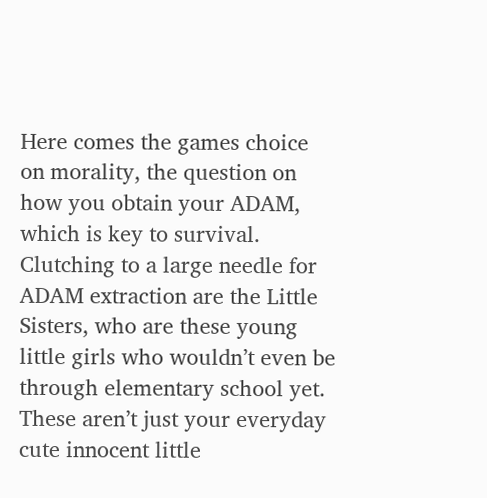Here comes the games choice on morality, the question on how you obtain your ADAM, which is key to survival. Clutching to a large needle for ADAM extraction are the Little Sisters, who are these young little girls who wouldn’t even be through elementary school yet. These aren’t just your everyday cute innocent little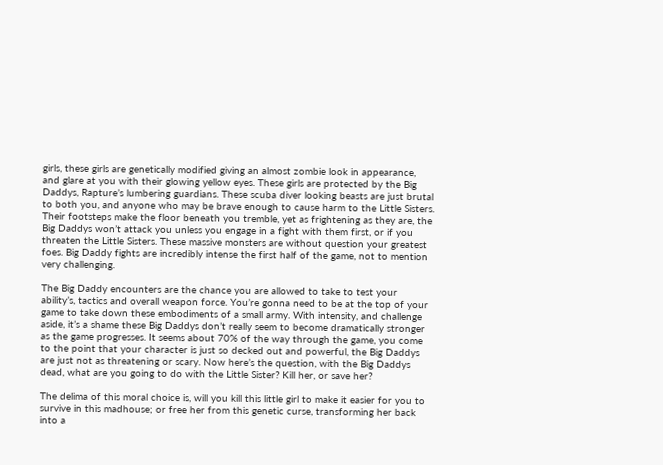girls, these girls are genetically modified giving an almost zombie look in appearance, and glare at you with their glowing yellow eyes. These girls are protected by the Big Daddys, Rapture’s lumbering guardians. These scuba diver looking beasts are just brutal to both you, and anyone who may be brave enough to cause harm to the Little Sisters. Their footsteps make the floor beneath you tremble, yet as frightening as they are, the Big Daddys won’t attack you unless you engage in a fight with them first, or if you threaten the Little Sisters. These massive monsters are without question your greatest foes. Big Daddy fights are incredibly intense the first half of the game, not to mention very challenging.

The Big Daddy encounters are the chance you are allowed to take to test your ability’s, tactics and overall weapon force. You’re gonna need to be at the top of your game to take down these embodiments of a small army. With intensity, and challenge aside, it’s a shame these Big Daddys don’t really seem to become dramatically stronger as the game progresses. It seems about 70% of the way through the game, you come to the point that your character is just so decked out and powerful, the Big Daddys are just not as threatening or scary. Now here’s the question, with the Big Daddys dead, what are you going to do with the Little Sister? Kill her, or save her?

The delima of this moral choice is, will you kill this little girl to make it easier for you to survive in this madhouse; or free her from this genetic curse, transforming her back into a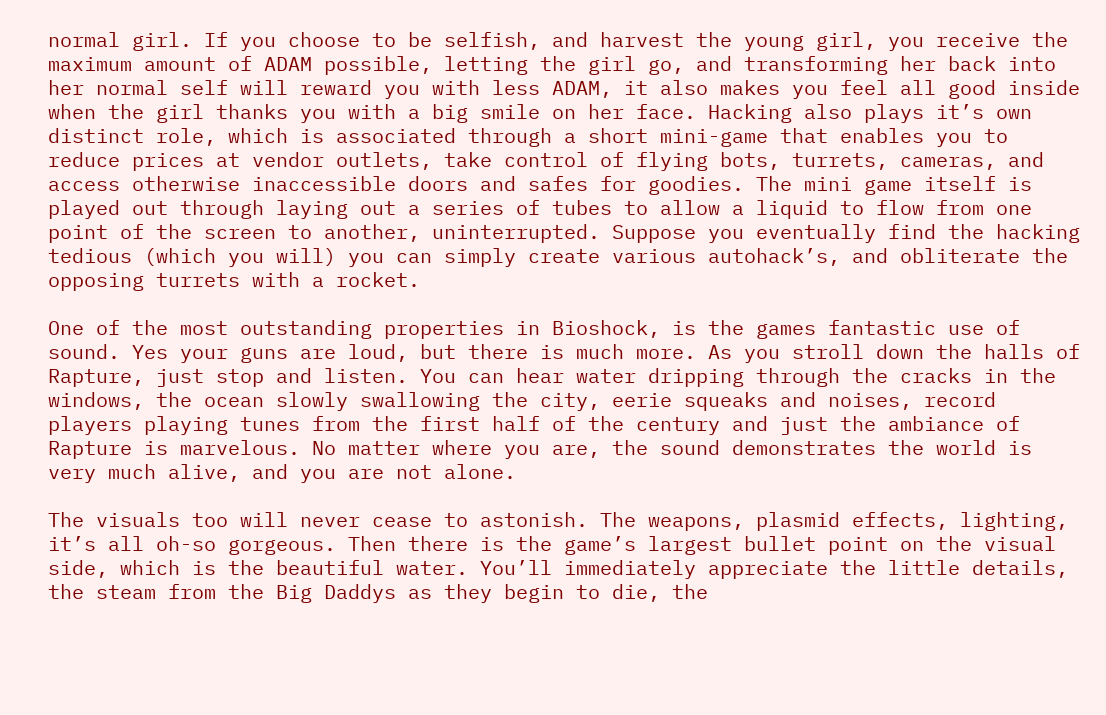normal girl. If you choose to be selfish, and harvest the young girl, you receive the maximum amount of ADAM possible, letting the girl go, and transforming her back into her normal self will reward you with less ADAM, it also makes you feel all good inside when the girl thanks you with a big smile on her face. Hacking also plays it’s own distinct role, which is associated through a short mini-game that enables you to reduce prices at vendor outlets, take control of flying bots, turrets, cameras, and access otherwise inaccessible doors and safes for goodies. The mini game itself is played out through laying out a series of tubes to allow a liquid to flow from one point of the screen to another, uninterrupted. Suppose you eventually find the hacking tedious (which you will) you can simply create various autohack’s, and obliterate the opposing turrets with a rocket.

One of the most outstanding properties in Bioshock, is the games fantastic use of sound. Yes your guns are loud, but there is much more. As you stroll down the halls of Rapture, just stop and listen. You can hear water dripping through the cracks in the windows, the ocean slowly swallowing the city, eerie squeaks and noises, record players playing tunes from the first half of the century and just the ambiance of Rapture is marvelous. No matter where you are, the sound demonstrates the world is very much alive, and you are not alone.

The visuals too will never cease to astonish. The weapons, plasmid effects, lighting, it’s all oh-so gorgeous. Then there is the game’s largest bullet point on the visual side, which is the beautiful water. You’ll immediately appreciate the little details, the steam from the Big Daddys as they begin to die, the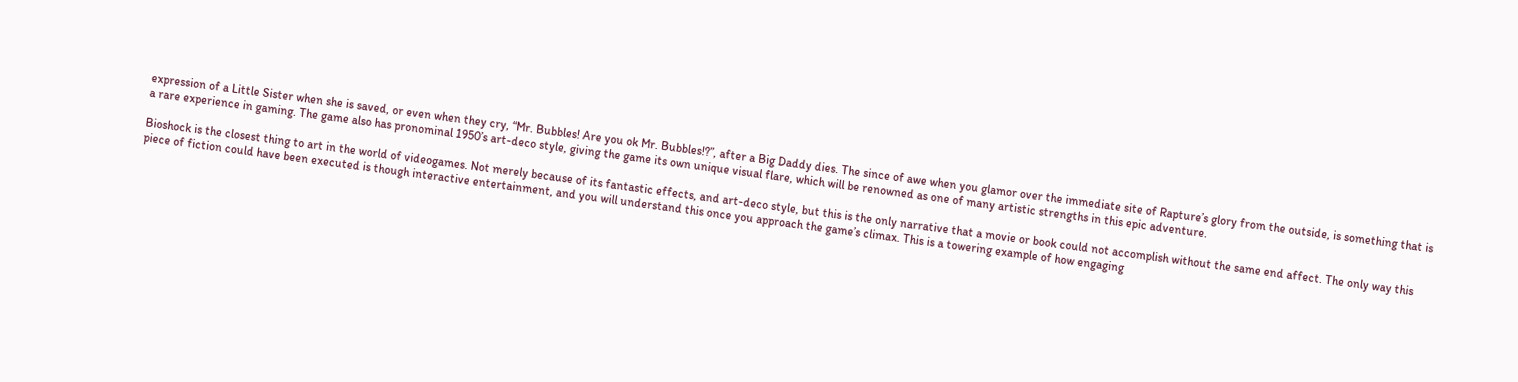expression of a Little Sister when she is saved, or even when they cry, “Mr. Bubbles! Are you ok Mr. Bubbles!?”, after a Big Daddy dies. The since of awe when you glamor over the immediate site of Rapture’s glory from the outside, is something that is a rare experience in gaming. The game also has pronominal 1950’s art-deco style, giving the game its own unique visual flare, which will be renowned as one of many artistic strengths in this epic adventure.

Bioshock is the closest thing to art in the world of videogames. Not merely because of its fantastic effects, and art-deco style, but this is the only narrative that a movie or book could not accomplish without the same end affect. The only way this piece of fiction could have been executed is though interactive entertainment, and you will understand this once you approach the game’s climax. This is a towering example of how engaging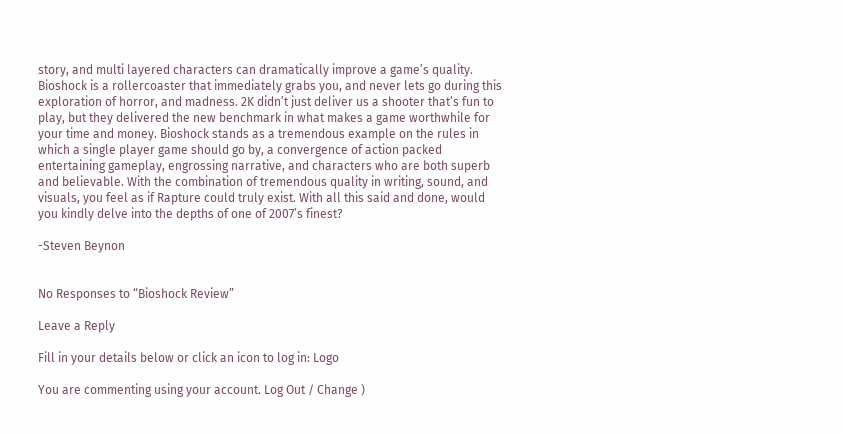story, and multi layered characters can dramatically improve a game’s quality. Bioshock is a rollercoaster that immediately grabs you, and never lets go during this exploration of horror, and madness. 2K didn’t just deliver us a shooter that’s fun to play, but they delivered the new benchmark in what makes a game worthwhile for your time and money. Bioshock stands as a tremendous example on the rules in which a single player game should go by, a convergence of action packed entertaining gameplay, engrossing narrative, and characters who are both superb and believable. With the combination of tremendous quality in writing, sound, and visuals, you feel as if Rapture could truly exist. With all this said and done, would you kindly delve into the depths of one of 2007’s finest?

-Steven Beynon


No Responses to “Bioshock Review”

Leave a Reply

Fill in your details below or click an icon to log in: Logo

You are commenting using your account. Log Out / Change )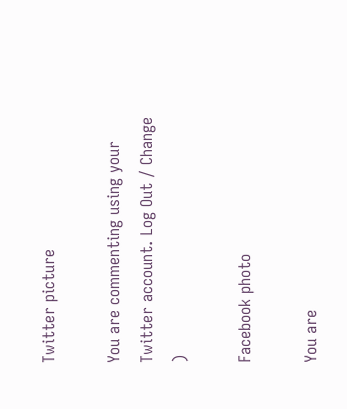Twitter picture

You are commenting using your Twitter account. Log Out / Change )

Facebook photo

You are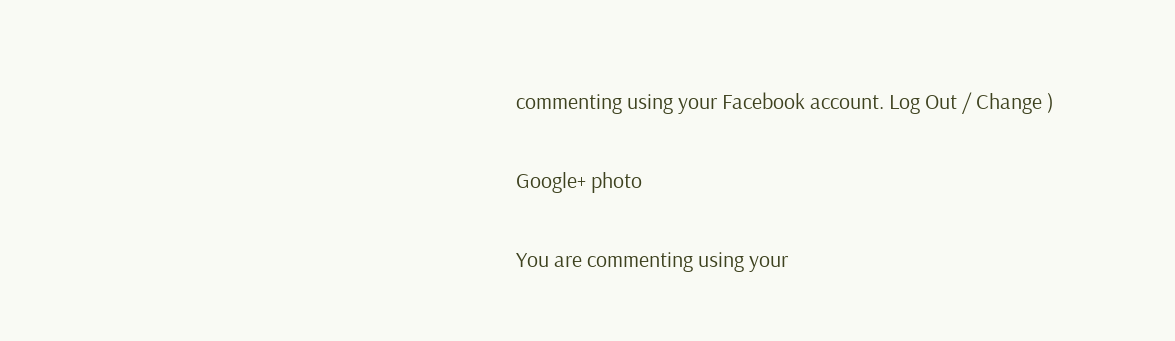commenting using your Facebook account. Log Out / Change )

Google+ photo

You are commenting using your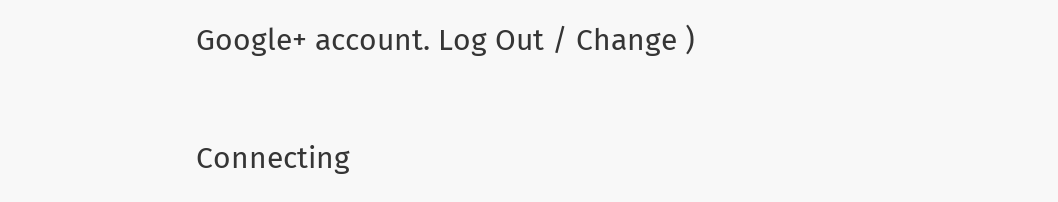Google+ account. Log Out / Change )

Connecting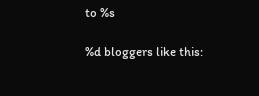to %s

%d bloggers like this: